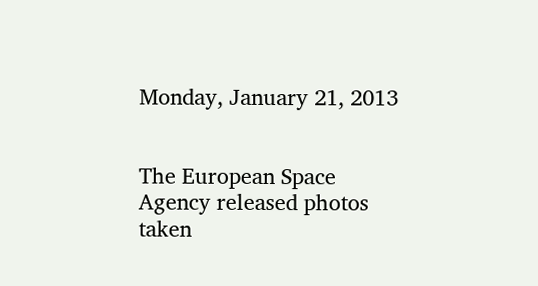Monday, January 21, 2013


The European Space Agency released photos taken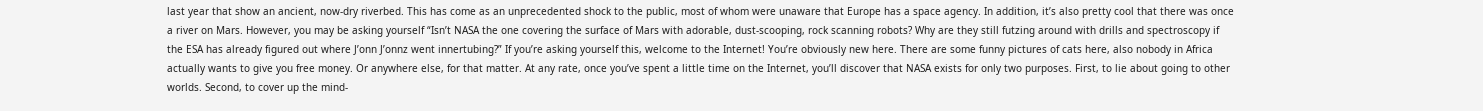last year that show an ancient, now-dry riverbed. This has come as an unprecedented shock to the public, most of whom were unaware that Europe has a space agency. In addition, it’s also pretty cool that there was once a river on Mars. However, you may be asking yourself “Isn’t NASA the one covering the surface of Mars with adorable, dust-scooping, rock scanning robots? Why are they still futzing around with drills and spectroscopy if the ESA has already figured out where J’onn J’onnz went innertubing?” If you’re asking yourself this, welcome to the Internet! You’re obviously new here. There are some funny pictures of cats here, also nobody in Africa actually wants to give you free money. Or anywhere else, for that matter. At any rate, once you’ve spent a little time on the Internet, you’ll discover that NASA exists for only two purposes. First, to lie about going to other worlds. Second, to cover up the mind-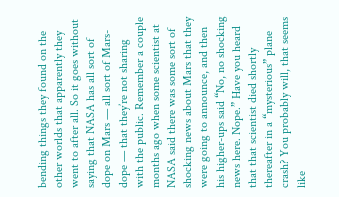bending things they found on the other worlds that apparently they went to after all. So it goes without saying that NASA has all sort of dope on Mars — all sort of Mars-dope — that they’re not sharing with the public. Remember a couple months ago when some scientist at NASA said there was some sort of shocking news about Mars that they were going to announce, and then his higher-ups said “No, no shocking news here. Nope.” Have you heard that that scientist died shortly thereafter in a “mysterious” plane crash? You probably will, that seems like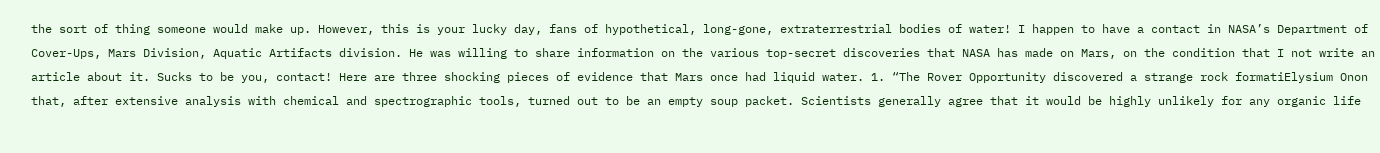the sort of thing someone would make up. However, this is your lucky day, fans of hypothetical, long-gone, extraterrestrial bodies of water! I happen to have a contact in NASA’s Department of Cover-Ups, Mars Division, Aquatic Artifacts division. He was willing to share information on the various top-secret discoveries that NASA has made on Mars, on the condition that I not write an article about it. Sucks to be you, contact! Here are three shocking pieces of evidence that Mars once had liquid water. 1. “The Rover Opportunity discovered a strange rock formatiElysium Onon that, after extensive analysis with chemical and spectrographic tools, turned out to be an empty soup packet. Scientists generally agree that it would be highly unlikely for any organic life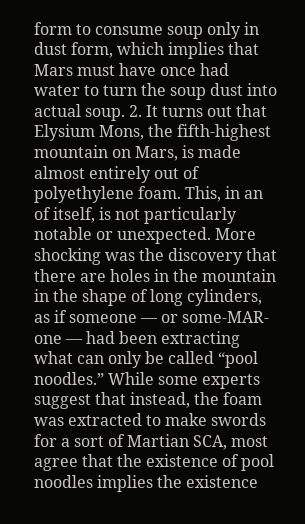form to consume soup only in dust form, which implies that Mars must have once had water to turn the soup dust into actual soup. 2. It turns out that Elysium Mons, the fifth-highest mountain on Mars, is made almost entirely out of polyethylene foam. This, in an of itself, is not particularly notable or unexpected. More shocking was the discovery that there are holes in the mountain in the shape of long cylinders, as if someone — or some-MAR-one — had been extracting what can only be called “pool noodles.” While some experts suggest that instead, the foam was extracted to make swords for a sort of Martian SCA, most agree that the existence of pool noodles implies the existence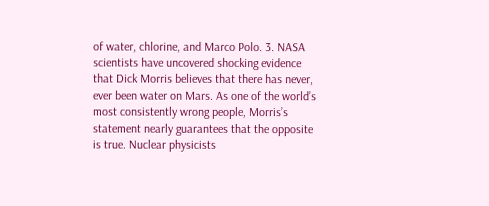of water, chlorine, and Marco Polo. 3. NASA scientists have uncovered shocking evidence that Dick Morris believes that there has never, ever been water on Mars. As one of the world’s most consistently wrong people, Morris’s statement nearly guarantees that the opposite is true. Nuclear physicists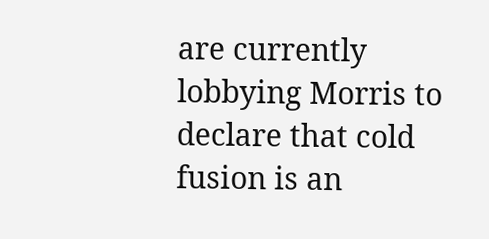are currently lobbying Morris to declare that cold fusion is an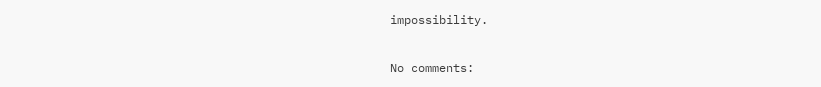impossibility.

No comments: